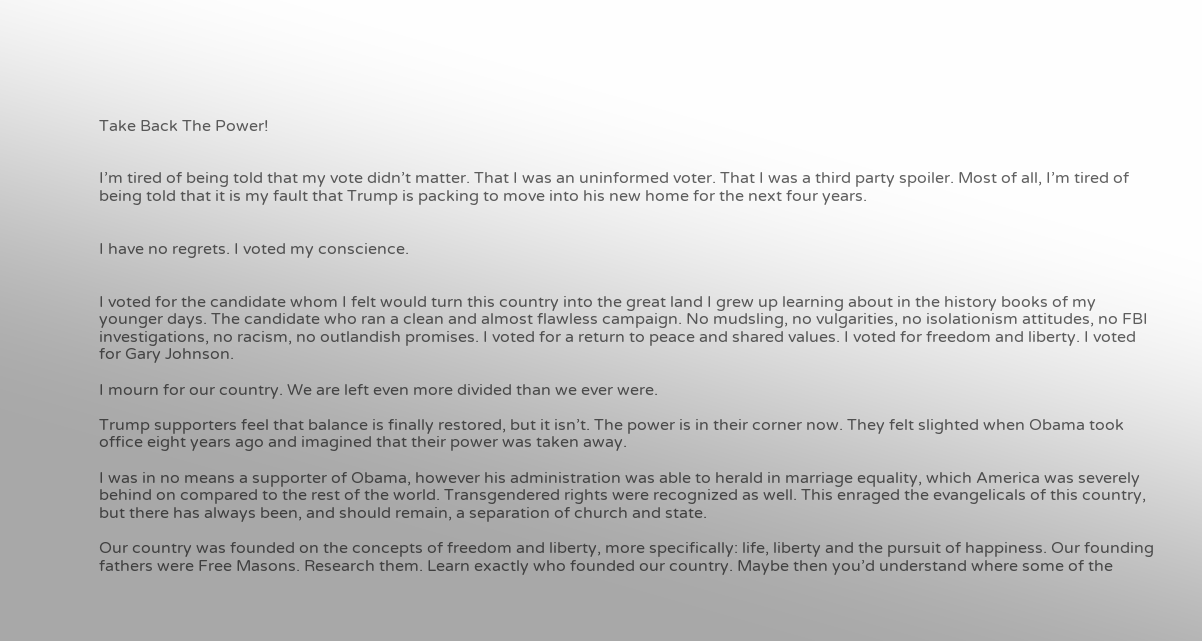Take Back The Power!


I’m tired of being told that my vote didn’t matter. That I was an uninformed voter. That I was a third party spoiler. Most of all, I’m tired of being told that it is my fault that Trump is packing to move into his new home for the next four years.


I have no regrets. I voted my conscience.


I voted for the candidate whom I felt would turn this country into the great land I grew up learning about in the history books of my younger days. The candidate who ran a clean and almost flawless campaign. No mudsling, no vulgarities, no isolationism attitudes, no FBI investigations, no racism, no outlandish promises. I voted for a return to peace and shared values. I voted for freedom and liberty. I voted for Gary Johnson.

I mourn for our country. We are left even more divided than we ever were.

Trump supporters feel that balance is finally restored, but it isn’t. The power is in their corner now. They felt slighted when Obama took office eight years ago and imagined that their power was taken away.

I was in no means a supporter of Obama, however his administration was able to herald in marriage equality, which America was severely behind on compared to the rest of the world. Transgendered rights were recognized as well. This enraged the evangelicals of this country, but there has always been, and should remain, a separation of church and state.

Our country was founded on the concepts of freedom and liberty, more specifically: life, liberty and the pursuit of happiness. Our founding fathers were Free Masons. Research them. Learn exactly who founded our country. Maybe then you’d understand where some of the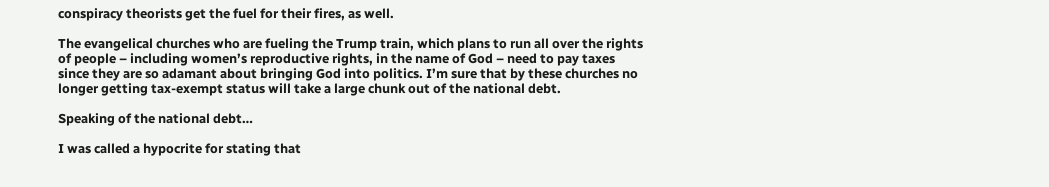conspiracy theorists get the fuel for their fires, as well.

The evangelical churches who are fueling the Trump train, which plans to run all over the rights of people – including women’s reproductive rights, in the name of God – need to pay taxes since they are so adamant about bringing God into politics. I’m sure that by these churches no longer getting tax-exempt status will take a large chunk out of the national debt.

Speaking of the national debt…

I was called a hypocrite for stating that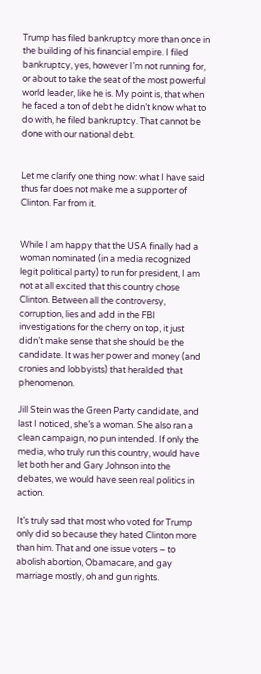Trump has filed bankruptcy more than once in the building of his financial empire. I filed bankruptcy, yes, however I’m not running for, or about to take the seat of the most powerful world leader, like he is. My point is, that when he faced a ton of debt he didn’t know what to do with, he filed bankruptcy. That cannot be done with our national debt.


Let me clarify one thing now: what I have said thus far does not make me a supporter of Clinton. Far from it.


While I am happy that the USA finally had a woman nominated (in a media recognized legit political party) to run for president, I am not at all excited that this country chose Clinton. Between all the controversy, corruption, lies and add in the FBI investigations for the cherry on top, it just didn’t make sense that she should be the candidate. It was her power and money (and cronies and lobbyists) that heralded that phenomenon.

Jill Stein was the Green Party candidate, and last I noticed, she’s a woman. She also ran a clean campaign, no pun intended. If only the media, who truly run this country, would have let both her and Gary Johnson into the debates, we would have seen real politics in action.

It’s truly sad that most who voted for Trump only did so because they hated Clinton more than him. That and one issue voters – to abolish abortion, Obamacare, and gay marriage mostly, oh and gun rights.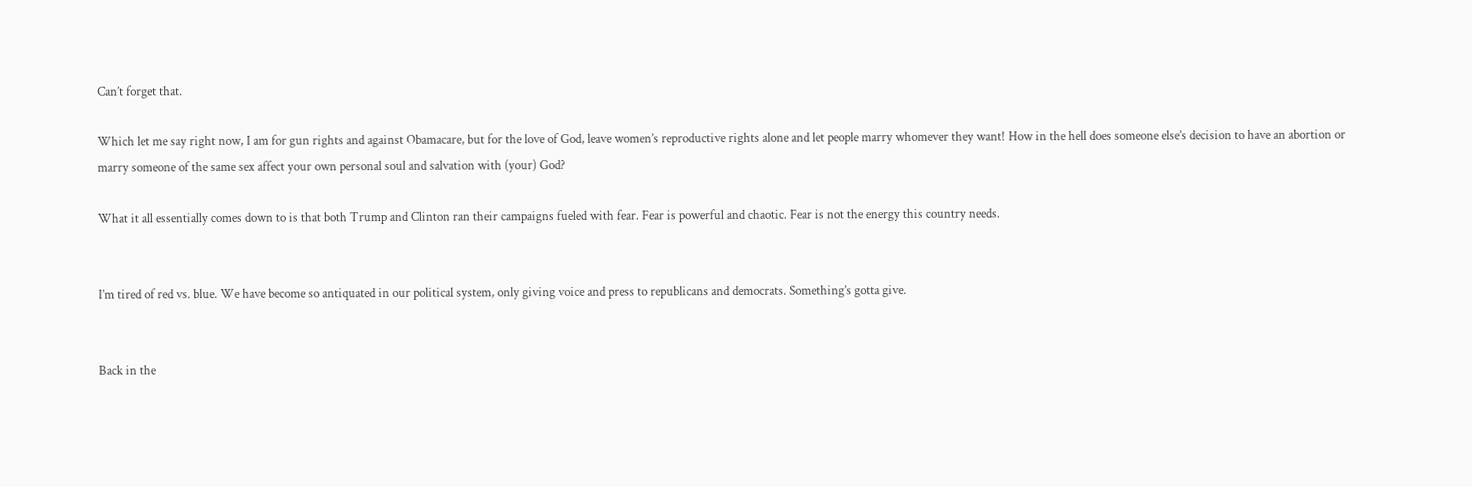Can’t forget that.

Which let me say right now, I am for gun rights and against Obamacare, but for the love of God, leave women’s reproductive rights alone and let people marry whomever they want! How in the hell does someone else’s decision to have an abortion or marry someone of the same sex affect your own personal soul and salvation with (your) God?

What it all essentially comes down to is that both Trump and Clinton ran their campaigns fueled with fear. Fear is powerful and chaotic. Fear is not the energy this country needs.


I’m tired of red vs. blue. We have become so antiquated in our political system, only giving voice and press to republicans and democrats. Something’s gotta give.


Back in the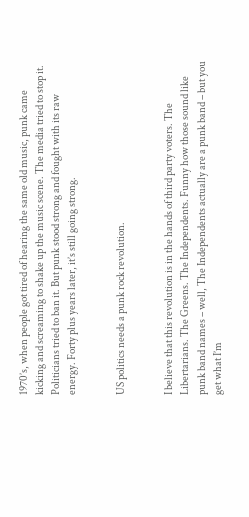1970’s, when people got tired of hearing the same old music, punk came kicking and screaming to shake up the music scene. The media tried to stop it. Politicians tried to ban it. But punk stood strong and fought with its raw energy. Forty plus years later, it’s still going strong.


US politics needs a punk rock revolution.


I believe that this revolution is in the hands of third party voters. The Libertarians. The Greens. The Independents. Funny how those sound like punk band names – well, The Independents actually are a punk band – but you get what I’m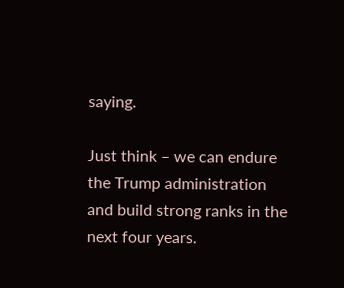saying.

Just think – we can endure the Trump administration and build strong ranks in the next four years.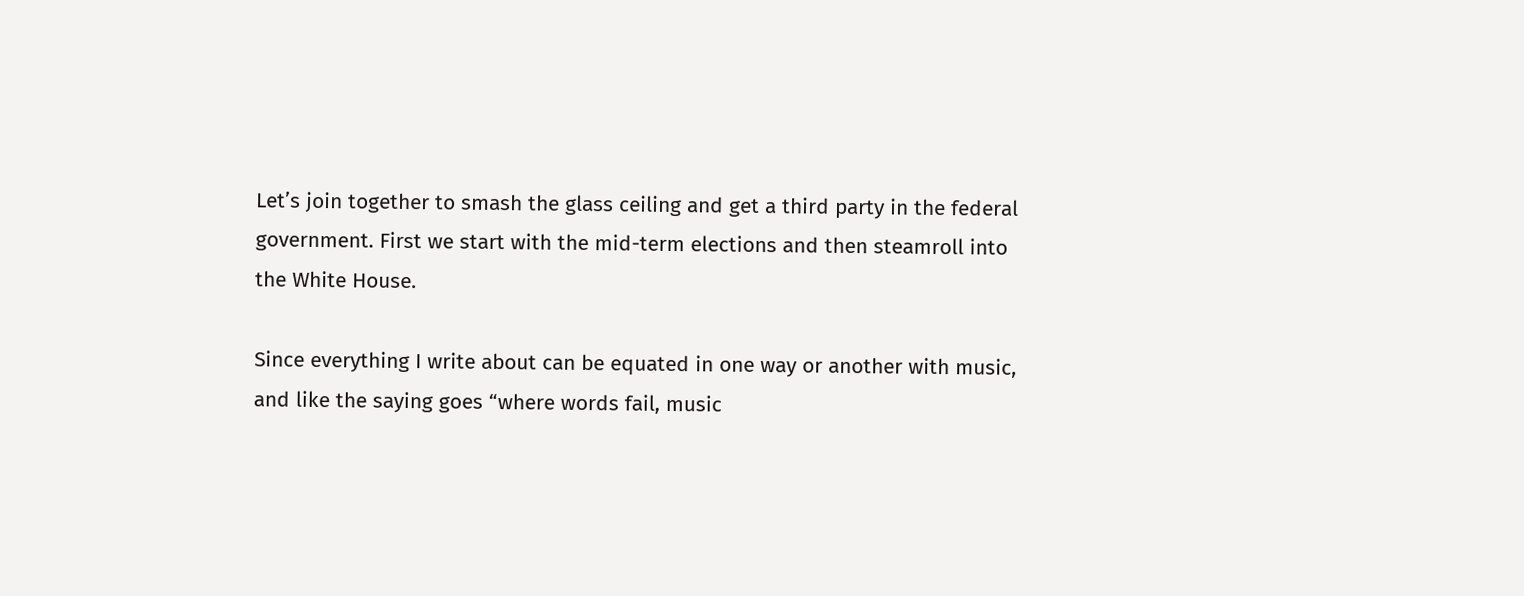Let’s join together to smash the glass ceiling and get a third party in the federal government. First we start with the mid-term elections and then steamroll into the White House.

Since everything I write about can be equated in one way or another with music, and like the saying goes “where words fail, music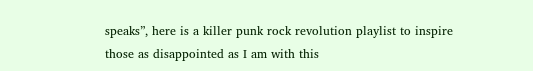speaks”, here is a killer punk rock revolution playlist to inspire those as disappointed as I am with this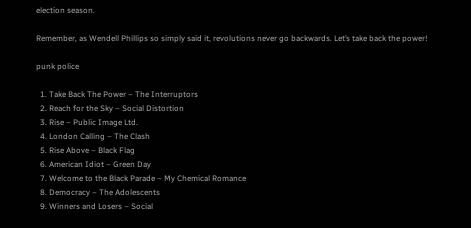election season.

Remember, as Wendell Phillips so simply said it, revolutions never go backwards. Let’s take back the power!

punk police

  1. Take Back The Power – The Interruptors
  2. Reach for the Sky – Social Distortion
  3. Rise – Public Image Ltd.
  4. London Calling – The Clash
  5. Rise Above – Black Flag
  6. American Idiot – Green Day
  7. Welcome to the Black Parade – My Chemical Romance
  8. Democracy – The Adolescents
  9. Winners and Losers – Social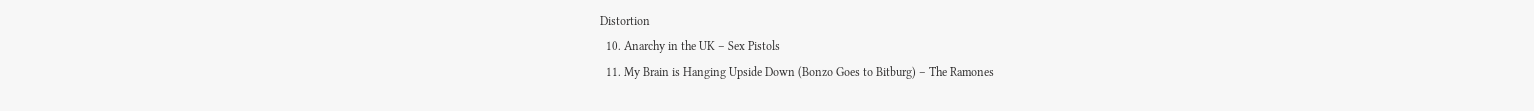Distortion
  10. Anarchy in the UK – Sex Pistols
  11. My Brain is Hanging Upside Down (Bonzo Goes to Bitburg) – The Ramones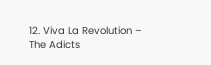12. Viva La Revolution – The Adicts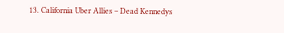13. California Uber Allies – Dead Kennedys